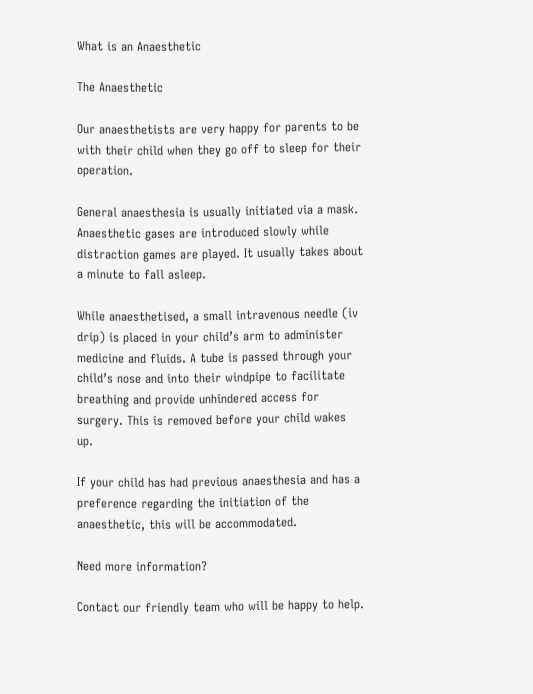What is an Anaesthetic

The Anaesthetic

Our anaesthetists are very happy for parents to be with their child when they go off to sleep for their operation.

General anaesthesia is usually initiated via a mask. Anaesthetic gases are introduced slowly while distraction games are played. It usually takes about a minute to fall asleep.

While anaesthetised, a small intravenous needle (iv drip) is placed in your child’s arm to administer medicine and fluids. A tube is passed through your child’s nose and into their windpipe to facilitate breathing and provide unhindered access for surgery. This is removed before your child wakes up.

If your child has had previous anaesthesia and has a preference regarding the initiation of the anaesthetic, this will be accommodated.

Need more information?

Contact our friendly team who will be happy to help.